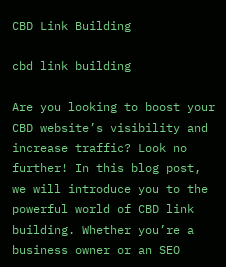CBD Link Building

cbd link building

Are you looking to boost your CBD website’s visibility and increase traffic? Look no further! In this blog post, we will introduce you to the powerful world of CBD link building. Whether you’re a business owner or an SEO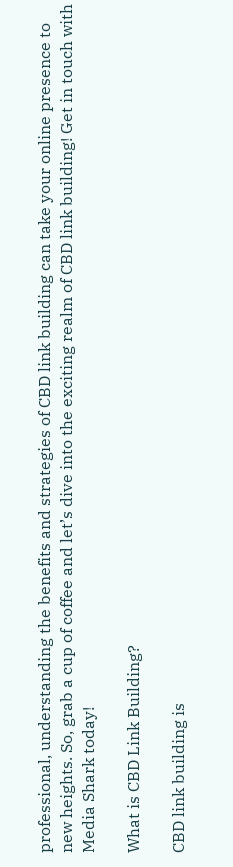professional, understanding the benefits and strategies of CBD link building can take your online presence to new heights. So, grab a cup of coffee and let’s dive into the exciting realm of CBD link building! Get in touch with Media Shark today!

What is CBD Link Building?

CBD link building is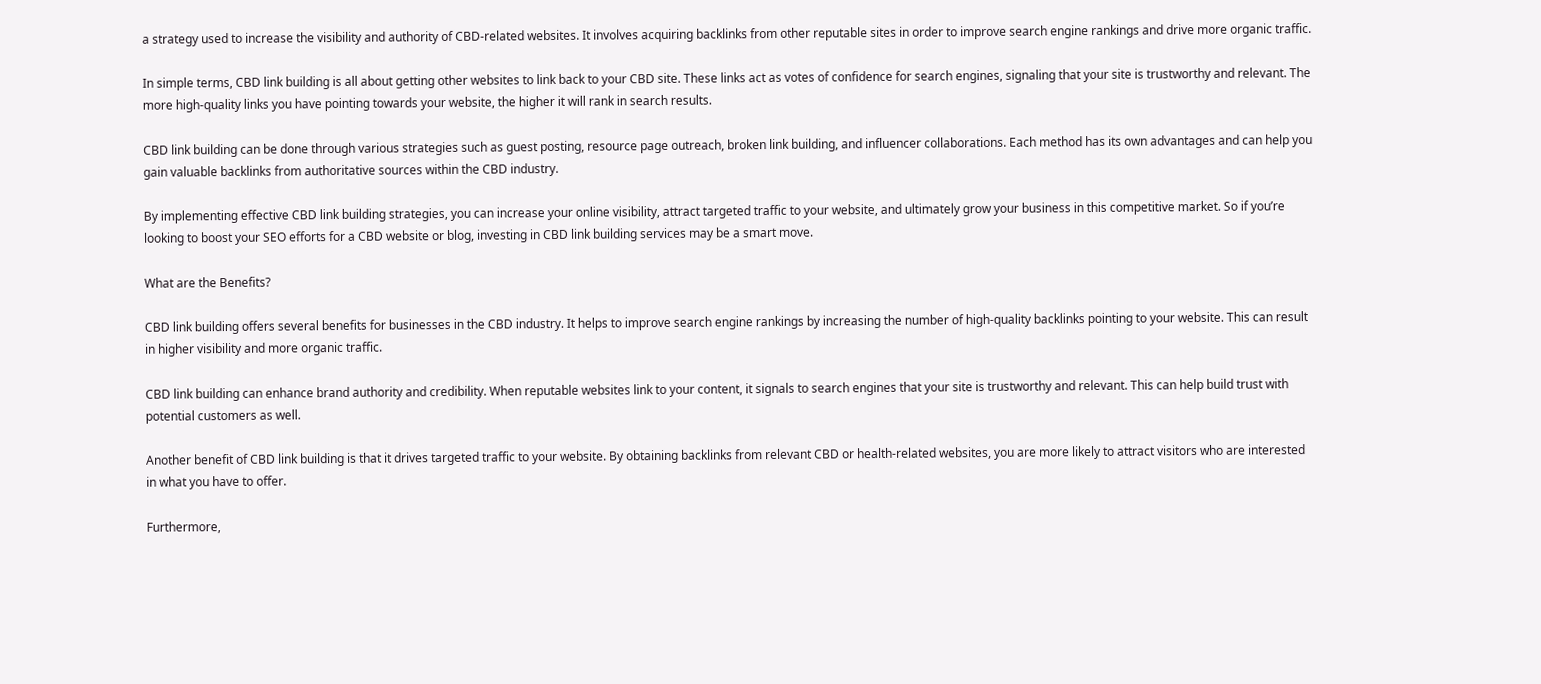a strategy used to increase the visibility and authority of CBD-related websites. It involves acquiring backlinks from other reputable sites in order to improve search engine rankings and drive more organic traffic.

In simple terms, CBD link building is all about getting other websites to link back to your CBD site. These links act as votes of confidence for search engines, signaling that your site is trustworthy and relevant. The more high-quality links you have pointing towards your website, the higher it will rank in search results.

CBD link building can be done through various strategies such as guest posting, resource page outreach, broken link building, and influencer collaborations. Each method has its own advantages and can help you gain valuable backlinks from authoritative sources within the CBD industry.

By implementing effective CBD link building strategies, you can increase your online visibility, attract targeted traffic to your website, and ultimately grow your business in this competitive market. So if you’re looking to boost your SEO efforts for a CBD website or blog, investing in CBD link building services may be a smart move.

What are the Benefits?

CBD link building offers several benefits for businesses in the CBD industry. It helps to improve search engine rankings by increasing the number of high-quality backlinks pointing to your website. This can result in higher visibility and more organic traffic.

CBD link building can enhance brand authority and credibility. When reputable websites link to your content, it signals to search engines that your site is trustworthy and relevant. This can help build trust with potential customers as well.

Another benefit of CBD link building is that it drives targeted traffic to your website. By obtaining backlinks from relevant CBD or health-related websites, you are more likely to attract visitors who are interested in what you have to offer.

Furthermore,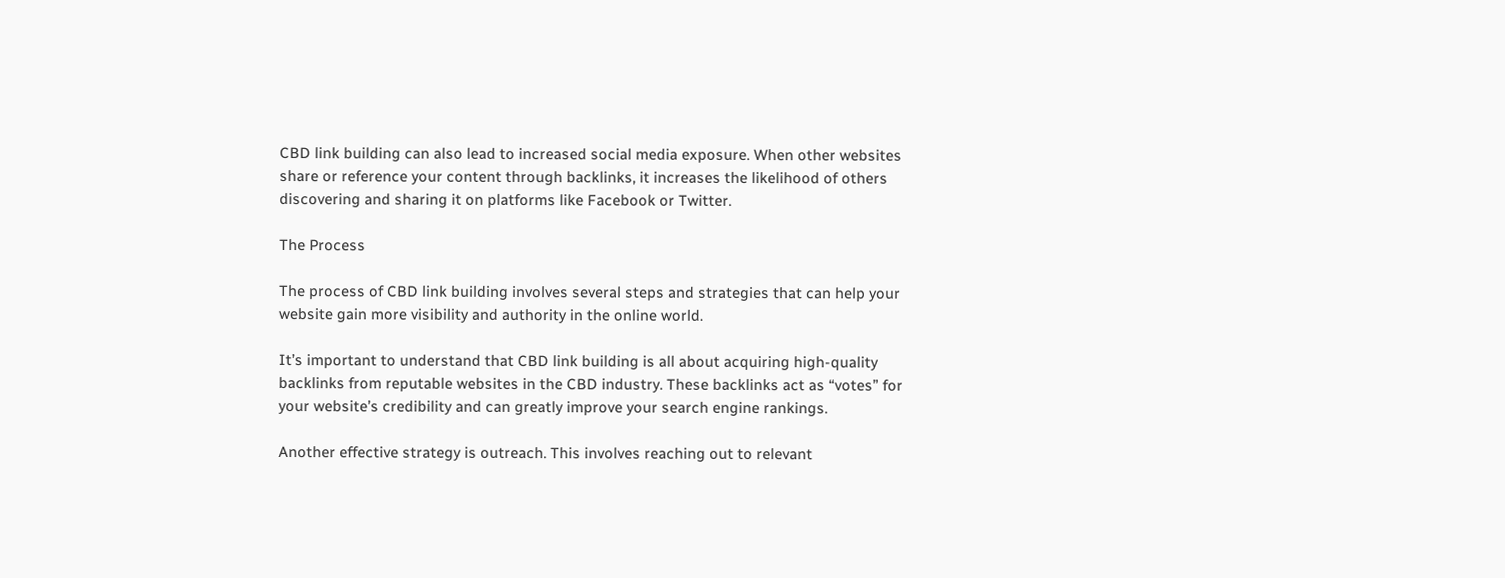CBD link building can also lead to increased social media exposure. When other websites share or reference your content through backlinks, it increases the likelihood of others discovering and sharing it on platforms like Facebook or Twitter.

The Process

The process of CBD link building involves several steps and strategies that can help your website gain more visibility and authority in the online world.

It’s important to understand that CBD link building is all about acquiring high-quality backlinks from reputable websites in the CBD industry. These backlinks act as “votes” for your website’s credibility and can greatly improve your search engine rankings.

Another effective strategy is outreach. This involves reaching out to relevant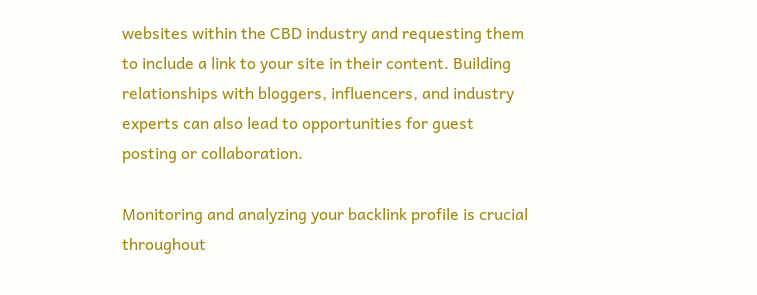websites within the CBD industry and requesting them to include a link to your site in their content. Building relationships with bloggers, influencers, and industry experts can also lead to opportunities for guest posting or collaboration.

Monitoring and analyzing your backlink profile is crucial throughout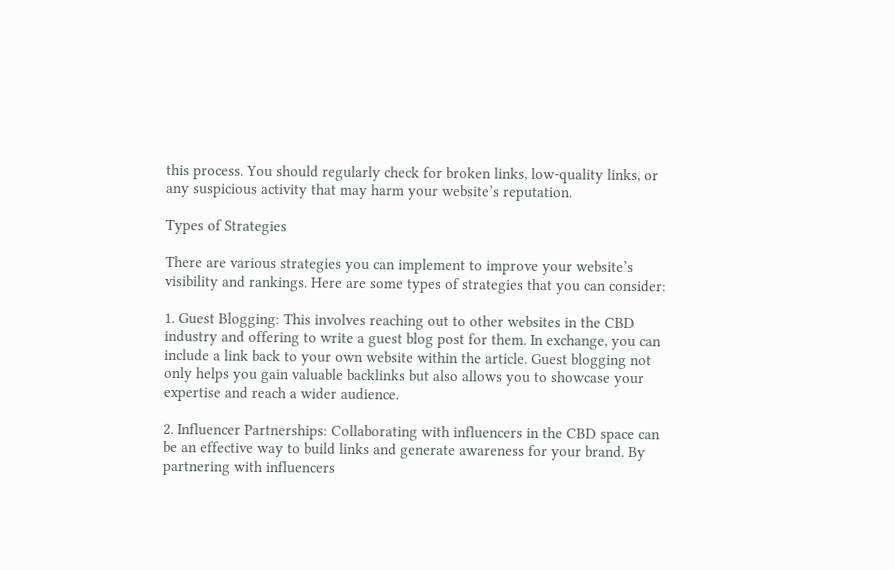this process. You should regularly check for broken links, low-quality links, or any suspicious activity that may harm your website’s reputation.

Types of Strategies

There are various strategies you can implement to improve your website’s visibility and rankings. Here are some types of strategies that you can consider:

1. Guest Blogging: This involves reaching out to other websites in the CBD industry and offering to write a guest blog post for them. In exchange, you can include a link back to your own website within the article. Guest blogging not only helps you gain valuable backlinks but also allows you to showcase your expertise and reach a wider audience.

2. Influencer Partnerships: Collaborating with influencers in the CBD space can be an effective way to build links and generate awareness for your brand. By partnering with influencers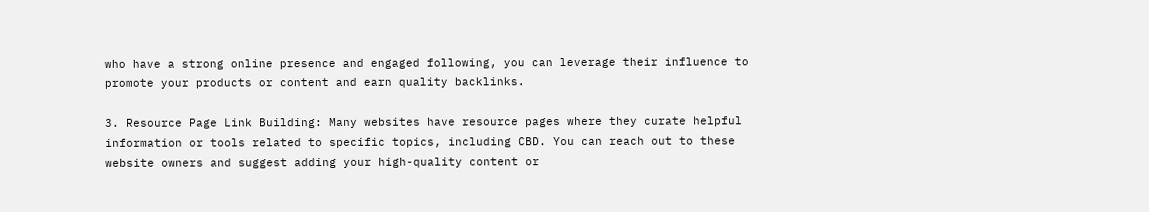who have a strong online presence and engaged following, you can leverage their influence to promote your products or content and earn quality backlinks.

3. Resource Page Link Building: Many websites have resource pages where they curate helpful information or tools related to specific topics, including CBD. You can reach out to these website owners and suggest adding your high-quality content or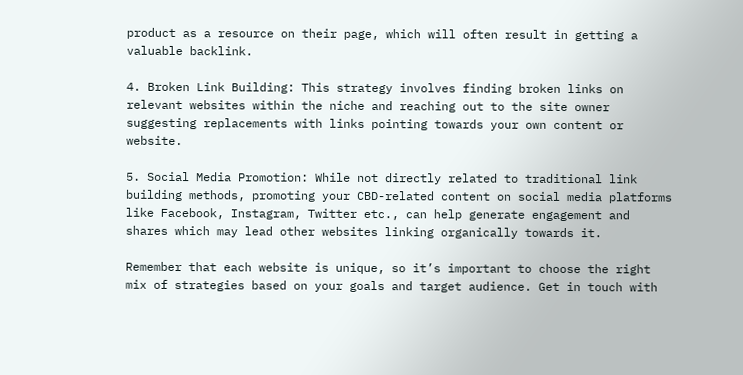product as a resource on their page, which will often result in getting a valuable backlink.

4. Broken Link Building: This strategy involves finding broken links on relevant websites within the niche and reaching out to the site owner suggesting replacements with links pointing towards your own content or website.

5. Social Media Promotion: While not directly related to traditional link building methods, promoting your CBD-related content on social media platforms like Facebook, Instagram, Twitter etc., can help generate engagement and shares which may lead other websites linking organically towards it.

Remember that each website is unique, so it’s important to choose the right mix of strategies based on your goals and target audience. Get in touch with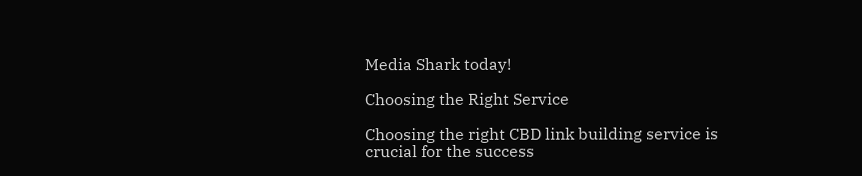Media Shark today!

Choosing the Right Service

Choosing the right CBD link building service is crucial for the success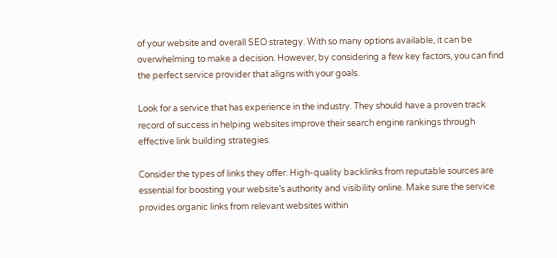of your website and overall SEO strategy. With so many options available, it can be overwhelming to make a decision. However, by considering a few key factors, you can find the perfect service provider that aligns with your goals.

Look for a service that has experience in the industry. They should have a proven track record of success in helping websites improve their search engine rankings through effective link building strategies.

Consider the types of links they offer. High-quality backlinks from reputable sources are essential for boosting your website’s authority and visibility online. Make sure the service provides organic links from relevant websites within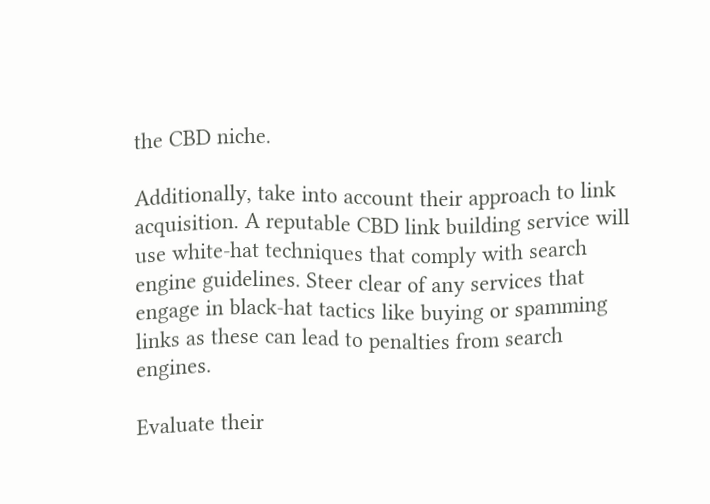the CBD niche.

Additionally, take into account their approach to link acquisition. A reputable CBD link building service will use white-hat techniques that comply with search engine guidelines. Steer clear of any services that engage in black-hat tactics like buying or spamming links as these can lead to penalties from search engines.

Evaluate their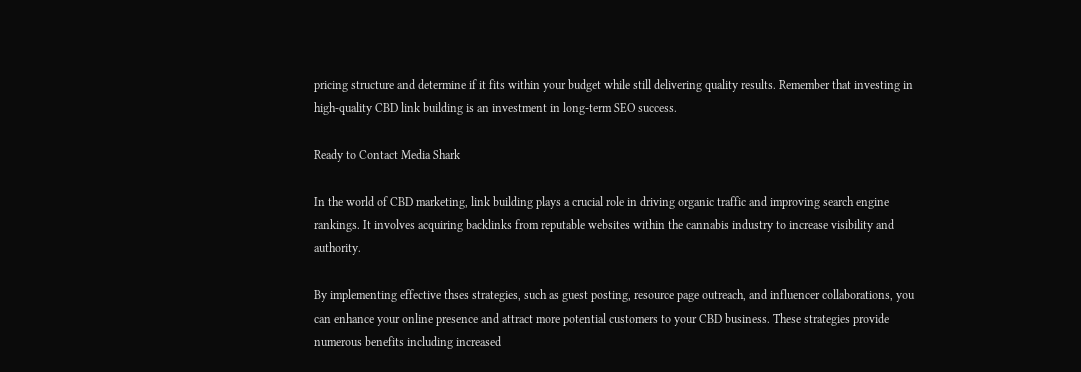pricing structure and determine if it fits within your budget while still delivering quality results. Remember that investing in high-quality CBD link building is an investment in long-term SEO success.

Ready to Contact Media Shark

In the world of CBD marketing, link building plays a crucial role in driving organic traffic and improving search engine rankings. It involves acquiring backlinks from reputable websites within the cannabis industry to increase visibility and authority.

By implementing effective thses strategies, such as guest posting, resource page outreach, and influencer collaborations, you can enhance your online presence and attract more potential customers to your CBD business. These strategies provide numerous benefits including increased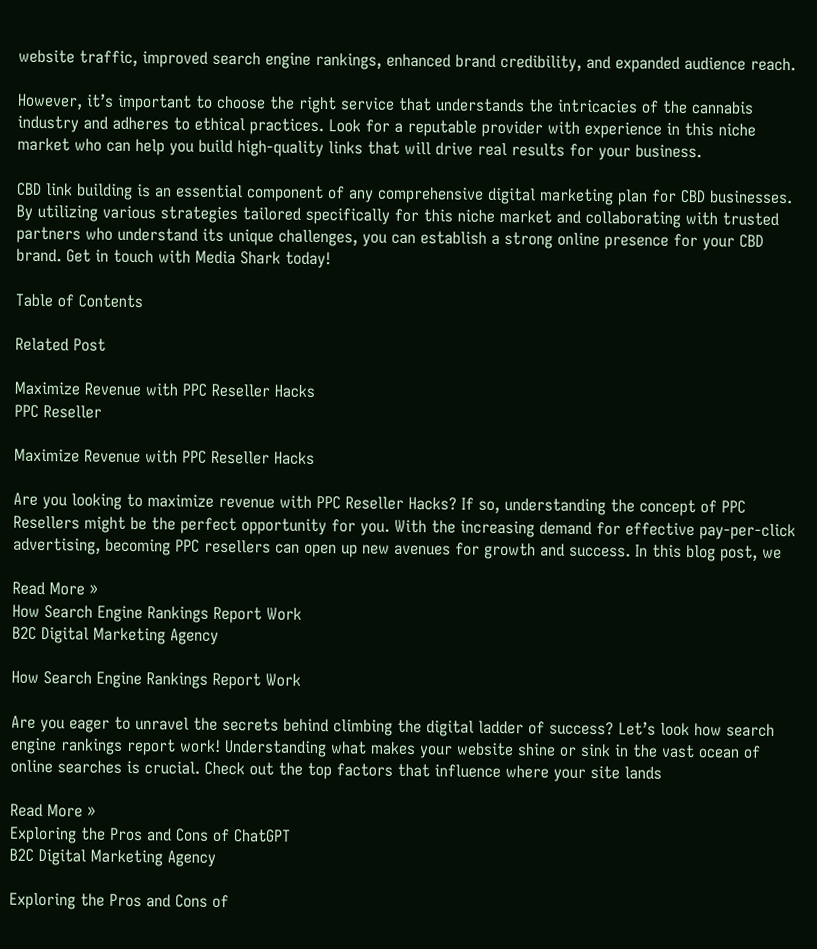website traffic, improved search engine rankings, enhanced brand credibility, and expanded audience reach.

However, it’s important to choose the right service that understands the intricacies of the cannabis industry and adheres to ethical practices. Look for a reputable provider with experience in this niche market who can help you build high-quality links that will drive real results for your business.

CBD link building is an essential component of any comprehensive digital marketing plan for CBD businesses. By utilizing various strategies tailored specifically for this niche market and collaborating with trusted partners who understand its unique challenges, you can establish a strong online presence for your CBD brand. Get in touch with Media Shark today!

Table of Contents

Related Post

Maximize Revenue with PPC Reseller Hacks
PPC Reseller

Maximize Revenue with PPC Reseller Hacks

Are you looking to maximize revenue with PPC Reseller Hacks? If so, understanding the concept of PPC Resellers might be the perfect opportunity for you. With the increasing demand for effective pay-per-click advertising, becoming PPC resellers can open up new avenues for growth and success. In this blog post, we

Read More »
How Search Engine Rankings Report Work
B2C Digital Marketing Agency

How Search Engine Rankings Report Work

Are you eager to unravel the secrets behind climbing the digital ladder of success? Let’s look how search engine rankings report work! Understanding what makes your website shine or sink in the vast ocean of online searches is crucial. Check out the top factors that influence where your site lands

Read More »
Exploring the Pros and Cons of ChatGPT
B2C Digital Marketing Agency

Exploring the Pros and Cons of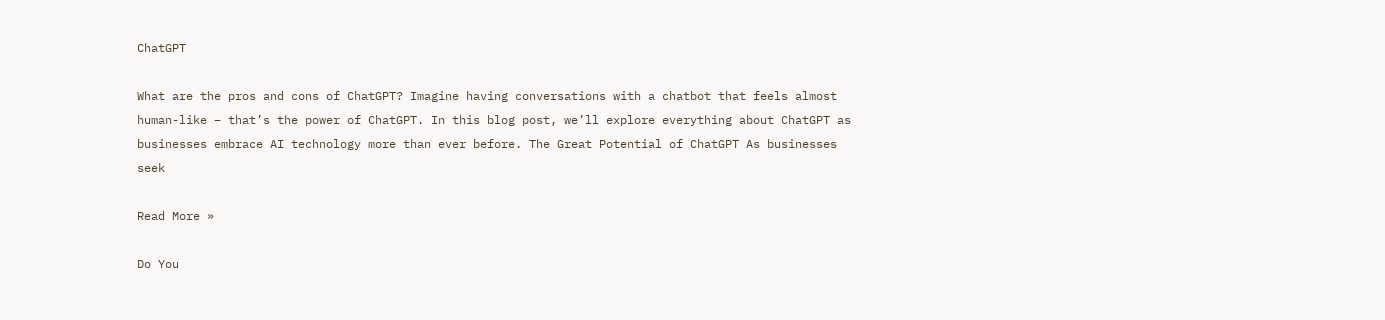ChatGPT

What are the pros and cons of ChatGPT? Imagine having conversations with a chatbot that feels almost human-like – that’s the power of ChatGPT. In this blog post, we’ll explore everything about ChatGPT as businesses embrace AI technology more than ever before. The Great Potential of ChatGPT As businesses seek

Read More »

Do You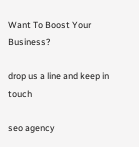Want To Boost Your Business?

drop us a line and keep in touch

seo agency